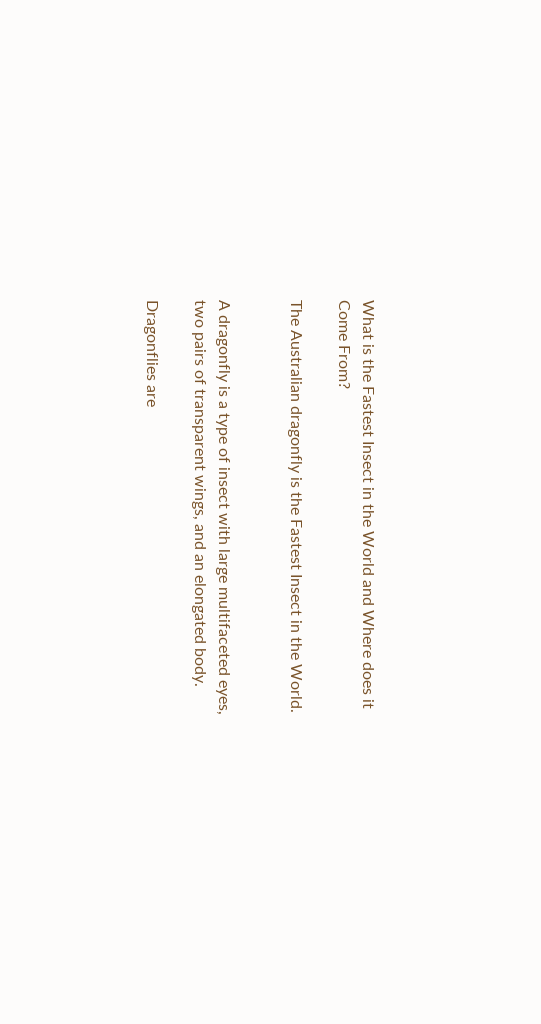What is the Fastest Insect in the World and Where does it Come From?

The Australian dragonfly is the Fastest Insect in the World.


A dragonfly is a type of insect with large multifaceted eyes, two pairs of transparent wings, and an elongated body.

Dragonflies are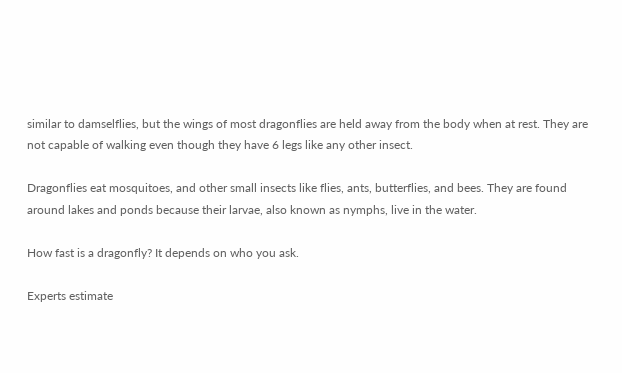similar to damselflies, but the wings of most dragonflies are held away from the body when at rest. They are not capable of walking even though they have 6 legs like any other insect.

Dragonflies eat mosquitoes, and other small insects like flies, ants, butterflies, and bees. They are found around lakes and ponds because their larvae, also known as nymphs, live in the water.

How fast is a dragonfly? It depends on who you ask.

Experts estimate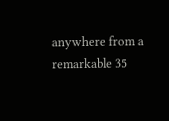anywhere from a remarkable 35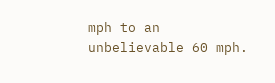mph to an unbelievable 60 mph.